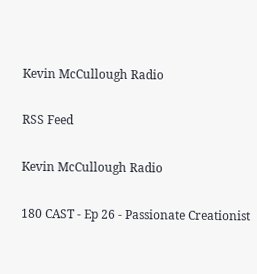Kevin McCullough Radio

RSS Feed

Kevin McCullough Radio

180 CAST - Ep 26 - Passionate Creationist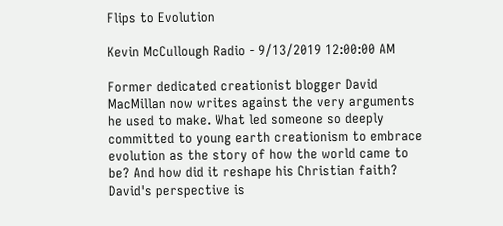Flips to Evolution

Kevin McCullough Radio - 9/13/2019 12:00:00 AM

Former dedicated creationist blogger David MacMillan now writes against the very arguments he used to make. What led someone so deeply committed to young earth creationism to embrace evolution as the story of how the world came to be? And how did it reshape his Christian faith? David's perspective is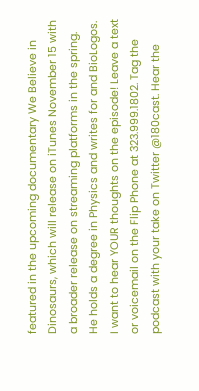featured in the upcoming documentary We Believe in Dinosaurs, which will release on iTunes November 15 with a broader release on streaming platforms in the spring. He holds a degree in Physics and writes for and BioLogos. I want to hear YOUR thoughts on the episode! Leave a text or voicemail on the Flip Phone at 323.999.1802. Tag the podcast with your take on Twitter @180cast. Hear the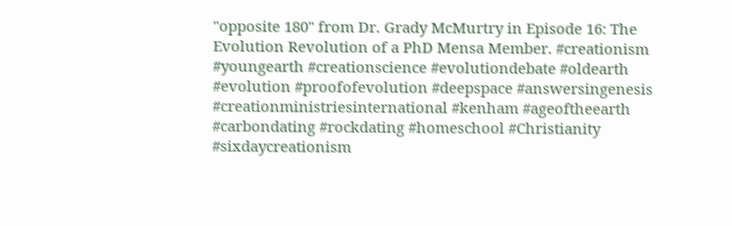"opposite 180" from Dr. Grady McMurtry in Episode 16: The Evolution Revolution of a PhD Mensa Member. #creationism #youngearth #creationscience #evolutiondebate #oldearth #evolution #proofofevolution #deepspace #answersingenesis #creationministriesinternational #kenham #ageoftheearth #carbondating #rockdating #homeschool #Christianity #sixdaycreationism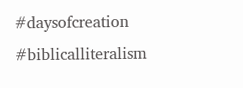#daysofcreation #biblicalliteralism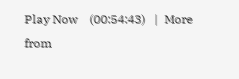Play Now    (00:54:43)   |  More from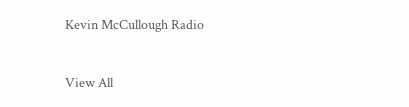Kevin McCullough Radio


View All